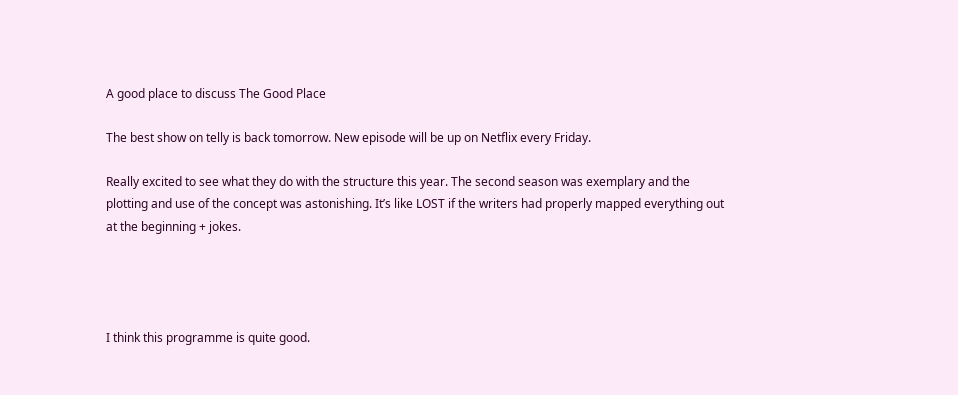A good place to discuss The Good Place

The best show on telly is back tomorrow. New episode will be up on Netflix every Friday.

Really excited to see what they do with the structure this year. The second season was exemplary and the plotting and use of the concept was astonishing. It’s like LOST if the writers had properly mapped everything out at the beginning + jokes.




I think this programme is quite good.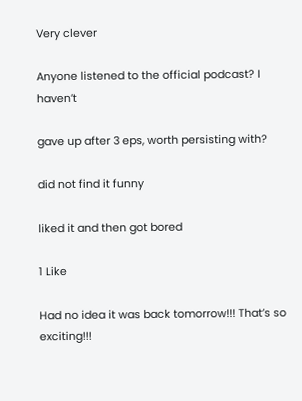Very clever

Anyone listened to the official podcast? I haven’t

gave up after 3 eps, worth persisting with?

did not find it funny

liked it and then got bored

1 Like

Had no idea it was back tomorrow!!! That’s so exciting!!!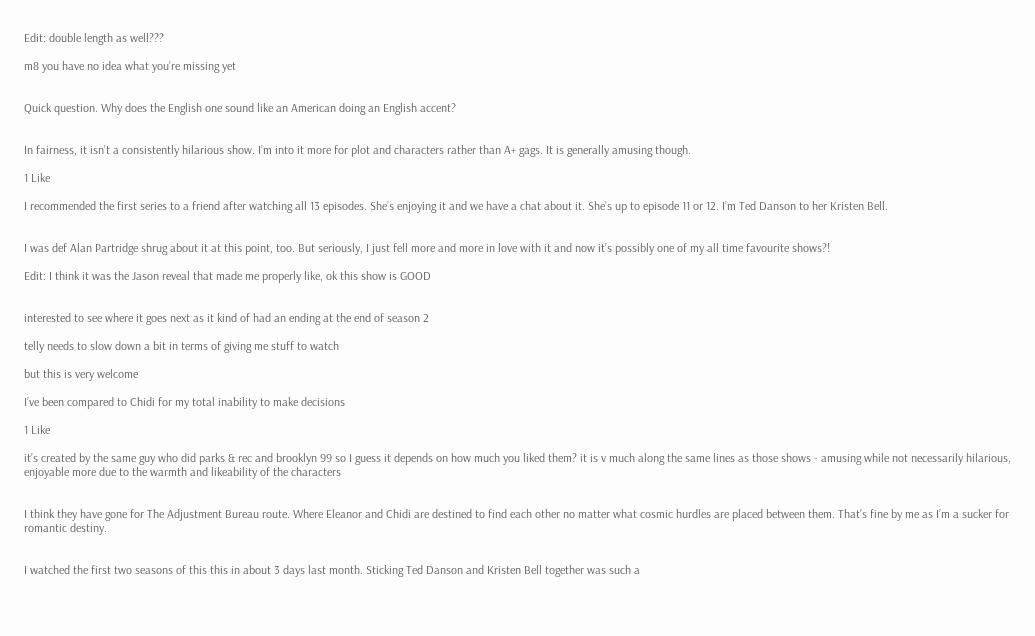Edit: double length as well???

m8 you have no idea what you’re missing yet


Quick question. Why does the English one sound like an American doing an English accent?


In fairness, it isn’t a consistently hilarious show. I’m into it more for plot and characters rather than A+ gags. It is generally amusing though.

1 Like

I recommended the first series to a friend after watching all 13 episodes. She’s enjoying it and we have a chat about it. She’s up to episode 11 or 12. I’m Ted Danson to her Kristen Bell.


I was def Alan Partridge shrug about it at this point, too. But seriously, I just fell more and more in love with it and now it’s possibly one of my all time favourite shows?!

Edit: I think it was the Jason reveal that made me properly like, ok this show is GOOD


interested to see where it goes next as it kind of had an ending at the end of season 2

telly needs to slow down a bit in terms of giving me stuff to watch

but this is very welcome

I’ve been compared to Chidi for my total inability to make decisions

1 Like

it’s created by the same guy who did parks & rec and brooklyn 99 so I guess it depends on how much you liked them? it is v much along the same lines as those shows - amusing while not necessarily hilarious, enjoyable more due to the warmth and likeability of the characters


I think they have gone for The Adjustment Bureau route. Where Eleanor and Chidi are destined to find each other no matter what cosmic hurdles are placed between them. That’s fine by me as I’m a sucker for romantic destiny.


I watched the first two seasons of this this in about 3 days last month. Sticking Ted Danson and Kristen Bell together was such a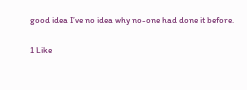good idea I’ve no idea why no-one had done it before.

1 Like